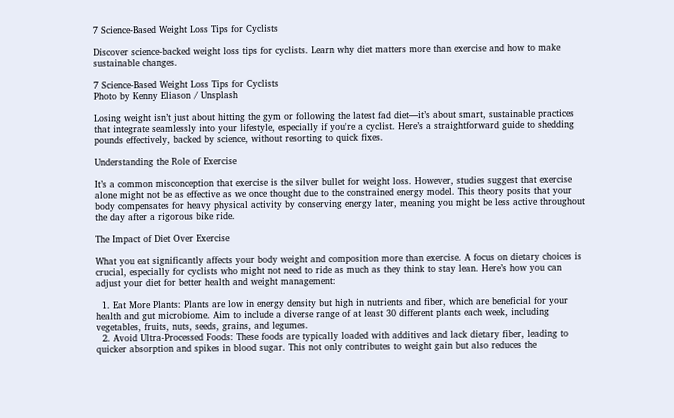7 Science-Based Weight Loss Tips for Cyclists

Discover science-backed weight loss tips for cyclists. Learn why diet matters more than exercise and how to make sustainable changes.

7 Science-Based Weight Loss Tips for Cyclists
Photo by Kenny Eliason / Unsplash

Losing weight isn’t just about hitting the gym or following the latest fad diet—it’s about smart, sustainable practices that integrate seamlessly into your lifestyle, especially if you're a cyclist. Here’s a straightforward guide to shedding pounds effectively, backed by science, without resorting to quick fixes.

Understanding the Role of Exercise

It’s a common misconception that exercise is the silver bullet for weight loss. However, studies suggest that exercise alone might not be as effective as we once thought due to the constrained energy model. This theory posits that your body compensates for heavy physical activity by conserving energy later, meaning you might be less active throughout the day after a rigorous bike ride.

The Impact of Diet Over Exercise

What you eat significantly affects your body weight and composition more than exercise. A focus on dietary choices is crucial, especially for cyclists who might not need to ride as much as they think to stay lean. Here’s how you can adjust your diet for better health and weight management:

  1. Eat More Plants: Plants are low in energy density but high in nutrients and fiber, which are beneficial for your health and gut microbiome. Aim to include a diverse range of at least 30 different plants each week, including vegetables, fruits, nuts, seeds, grains, and legumes.
  2. Avoid Ultra-Processed Foods: These foods are typically loaded with additives and lack dietary fiber, leading to quicker absorption and spikes in blood sugar. This not only contributes to weight gain but also reduces the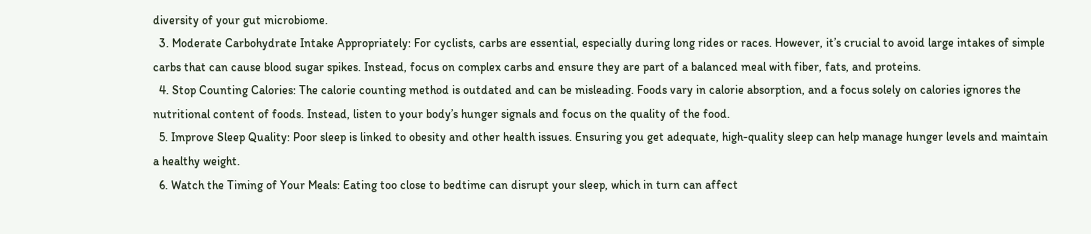diversity of your gut microbiome.
  3. Moderate Carbohydrate Intake Appropriately: For cyclists, carbs are essential, especially during long rides or races. However, it’s crucial to avoid large intakes of simple carbs that can cause blood sugar spikes. Instead, focus on complex carbs and ensure they are part of a balanced meal with fiber, fats, and proteins.
  4. Stop Counting Calories: The calorie counting method is outdated and can be misleading. Foods vary in calorie absorption, and a focus solely on calories ignores the nutritional content of foods. Instead, listen to your body’s hunger signals and focus on the quality of the food.
  5. Improve Sleep Quality: Poor sleep is linked to obesity and other health issues. Ensuring you get adequate, high-quality sleep can help manage hunger levels and maintain a healthy weight.
  6. Watch the Timing of Your Meals: Eating too close to bedtime can disrupt your sleep, which in turn can affect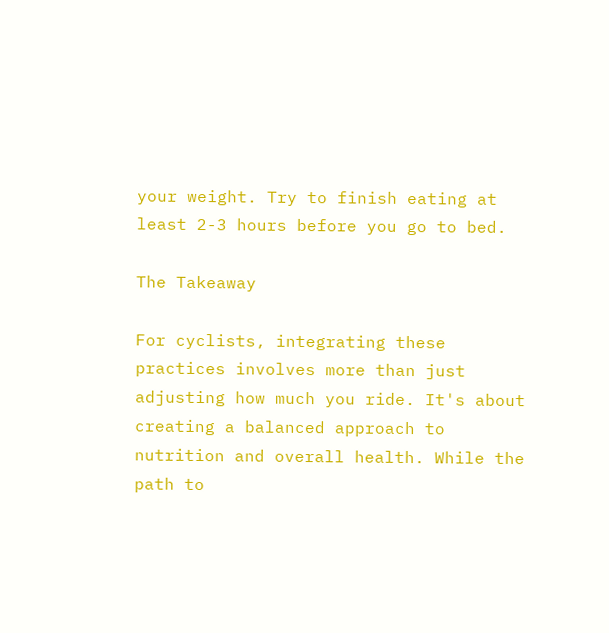your weight. Try to finish eating at least 2-3 hours before you go to bed.

The Takeaway

For cyclists, integrating these practices involves more than just adjusting how much you ride. It's about creating a balanced approach to nutrition and overall health. While the path to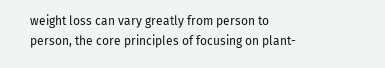weight loss can vary greatly from person to person, the core principles of focusing on plant-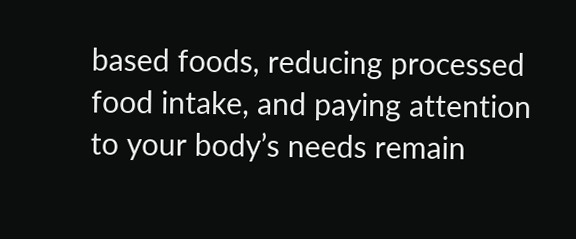based foods, reducing processed food intake, and paying attention to your body’s needs remain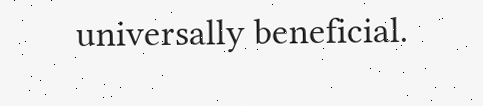universally beneficial.